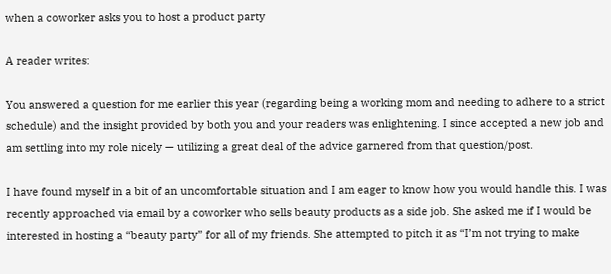when a coworker asks you to host a product party

A reader writes:

You answered a question for me earlier this year (regarding being a working mom and needing to adhere to a strict schedule) and the insight provided by both you and your readers was enlightening. I since accepted a new job and am settling into my role nicely — utilizing a great deal of the advice garnered from that question/post.

I have found myself in a bit of an uncomfortable situation and I am eager to know how you would handle this. I was recently approached via email by a coworker who sells beauty products as a side job. She asked me if I would be interested in hosting a “beauty party” for all of my friends. She attempted to pitch it as “I’m not trying to make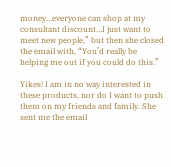money…everyone can shop at my consultant discount…I just want to meet new people,” but then she closed the email with, “You’d really be helping me out if you could do this.”

Yikes! I am in no way interested in these products, nor do I want to push them on my friends and family. She sent me the email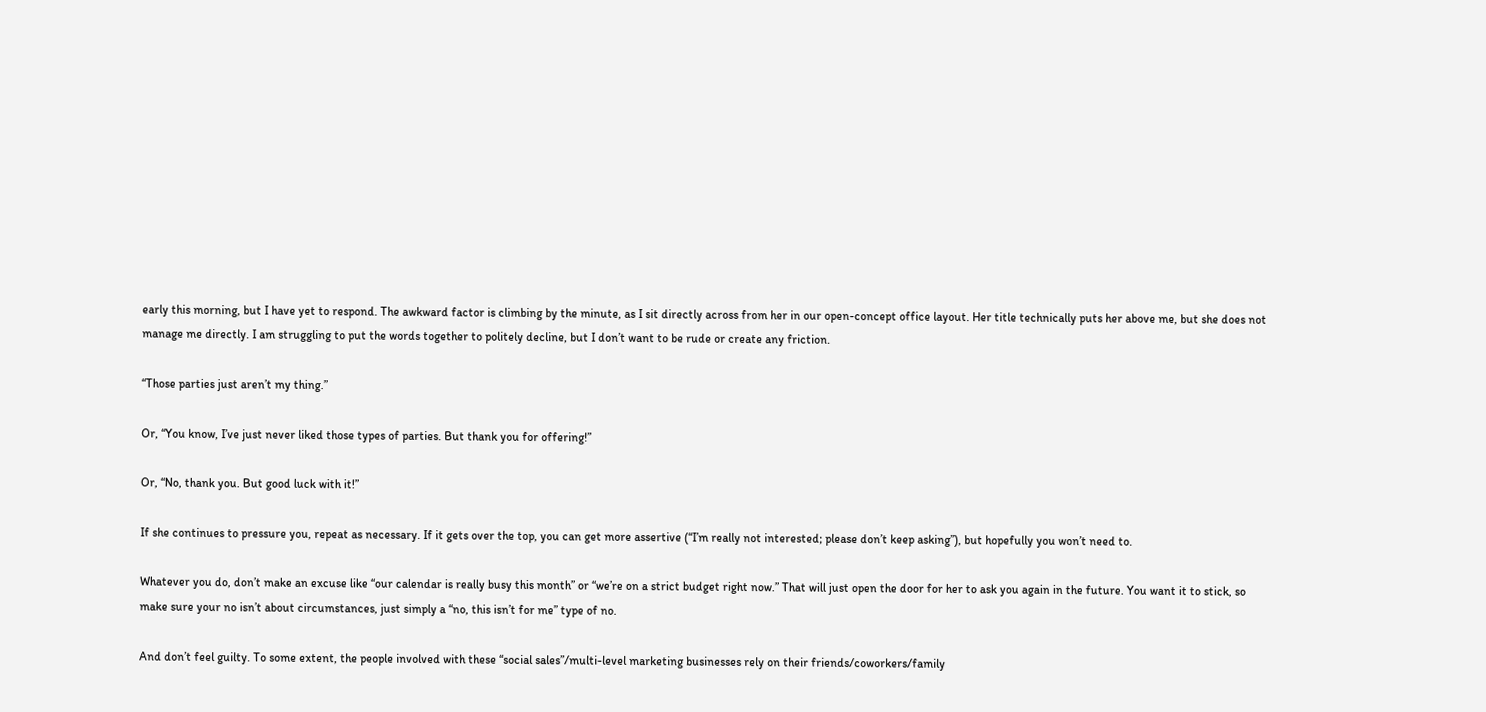early this morning, but I have yet to respond. The awkward factor is climbing by the minute, as I sit directly across from her in our open-concept office layout. Her title technically puts her above me, but she does not manage me directly. I am struggling to put the words together to politely decline, but I don’t want to be rude or create any friction.

“Those parties just aren’t my thing.”

Or, “You know, I’ve just never liked those types of parties. But thank you for offering!”

Or, “No, thank you. But good luck with it!”

If she continues to pressure you, repeat as necessary. If it gets over the top, you can get more assertive (“I’m really not interested; please don’t keep asking”), but hopefully you won’t need to.

Whatever you do, don’t make an excuse like “our calendar is really busy this month” or “we’re on a strict budget right now.” That will just open the door for her to ask you again in the future. You want it to stick, so make sure your no isn’t about circumstances, just simply a “no, this isn’t for me” type of no.

And don’t feel guilty. To some extent, the people involved with these “social sales”/multi-level marketing businesses rely on their friends/coworkers/family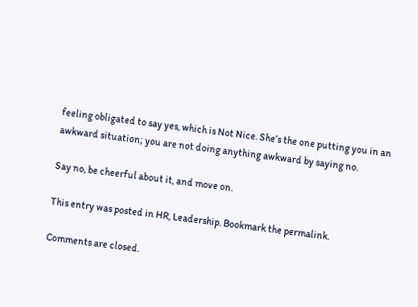feeling obligated to say yes, which is Not Nice. She’s the one putting you in an awkward situation; you are not doing anything awkward by saying no.

Say no, be cheerful about it, and move on.

This entry was posted in HR, Leadership. Bookmark the permalink.

Comments are closed.